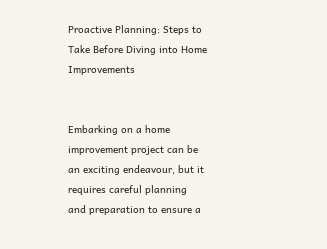Proactive Planning: Steps to Take Before Diving into Home Improvements


Embarking on a home improvement project can be an exciting endeavour, but it requires careful planning and preparation to ensure a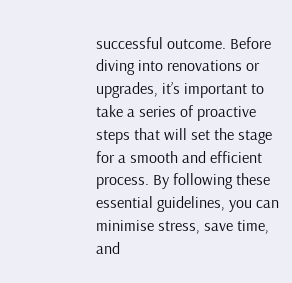successful outcome. Before diving into renovations or upgrades, it’s important to take a series of proactive steps that will set the stage for a smooth and efficient process. By following these essential guidelines, you can minimise stress, save time, and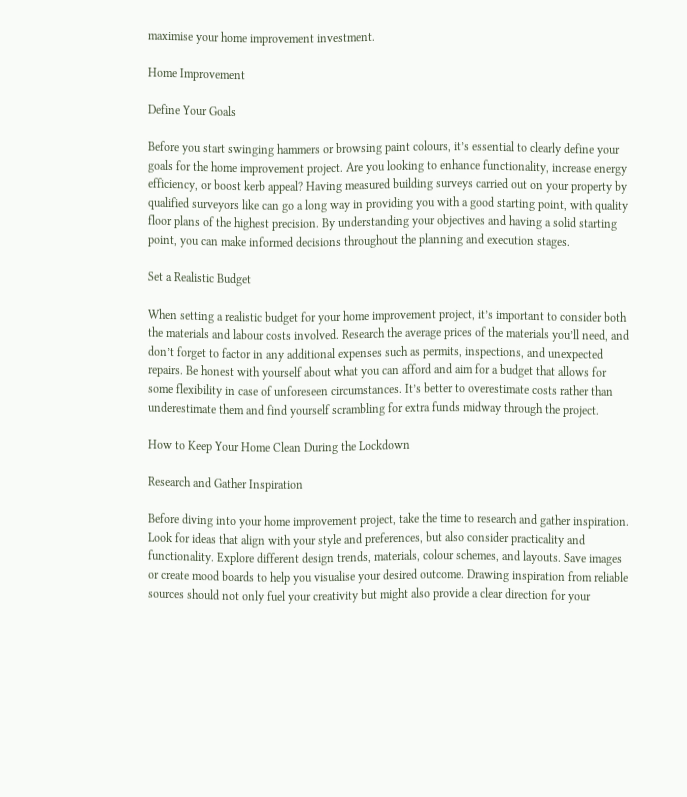maximise your home improvement investment.

Home Improvement

Define Your Goals

Before you start swinging hammers or browsing paint colours, it’s essential to clearly define your goals for the home improvement project. Are you looking to enhance functionality, increase energy efficiency, or boost kerb appeal? Having measured building surveys carried out on your property by qualified surveyors like can go a long way in providing you with a good starting point, with quality floor plans of the highest precision. By understanding your objectives and having a solid starting point, you can make informed decisions throughout the planning and execution stages.

Set a Realistic Budget

When setting a realistic budget for your home improvement project, it’s important to consider both the materials and labour costs involved. Research the average prices of the materials you’ll need, and don’t forget to factor in any additional expenses such as permits, inspections, and unexpected repairs. Be honest with yourself about what you can afford and aim for a budget that allows for some flexibility in case of unforeseen circumstances. It’s better to overestimate costs rather than underestimate them and find yourself scrambling for extra funds midway through the project.

How to Keep Your Home Clean During the Lockdown

Research and Gather Inspiration

Before diving into your home improvement project, take the time to research and gather inspiration. Look for ideas that align with your style and preferences, but also consider practicality and functionality. Explore different design trends, materials, colour schemes, and layouts. Save images or create mood boards to help you visualise your desired outcome. Drawing inspiration from reliable sources should not only fuel your creativity but might also provide a clear direction for your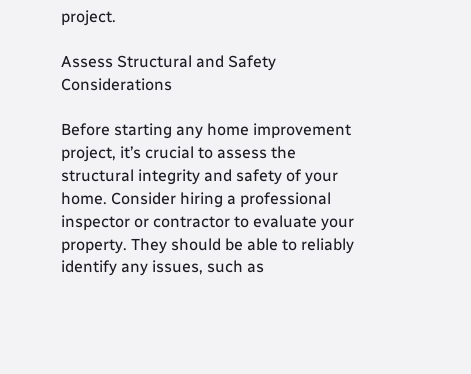project.

Assess Structural and Safety Considerations

Before starting any home improvement project, it’s crucial to assess the structural integrity and safety of your home. Consider hiring a professional inspector or contractor to evaluate your property. They should be able to reliably identify any issues, such as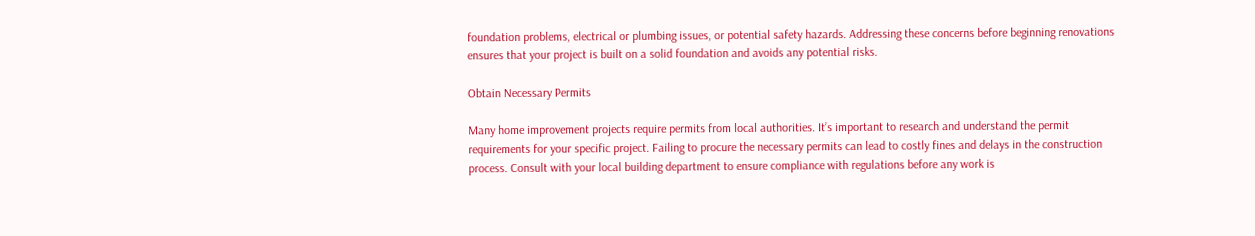foundation problems, electrical or plumbing issues, or potential safety hazards. Addressing these concerns before beginning renovations ensures that your project is built on a solid foundation and avoids any potential risks.

Obtain Necessary Permits

Many home improvement projects require permits from local authorities. It’s important to research and understand the permit requirements for your specific project. Failing to procure the necessary permits can lead to costly fines and delays in the construction process. Consult with your local building department to ensure compliance with regulations before any work is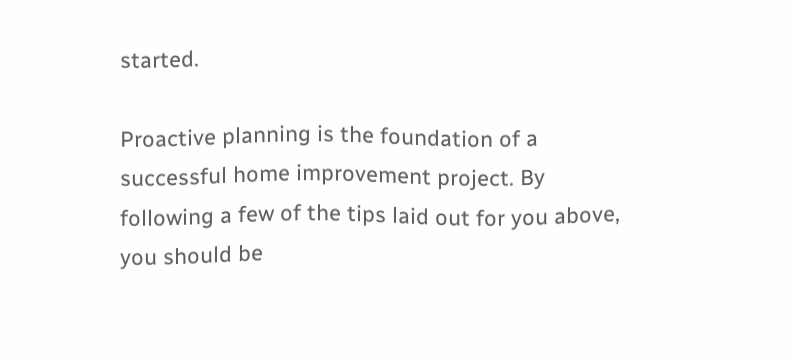started.

Proactive planning is the foundation of a successful home improvement project. By following a few of the tips laid out for you above, you should be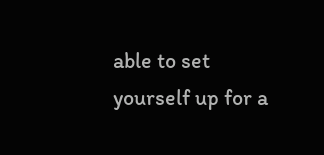able to set yourself up for a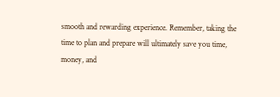smooth and rewarding experience. Remember, taking the time to plan and prepare will ultimately save you time, money, and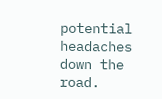potential headaches down the road.